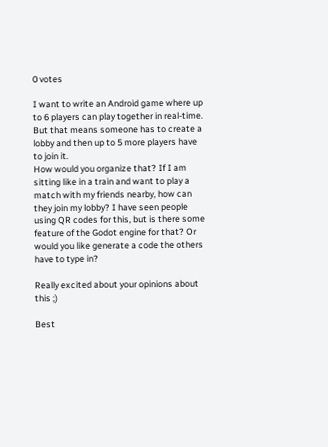0 votes

I want to write an Android game where up to 6 players can play together in real-time. But that means someone has to create a lobby and then up to 5 more players have to join it.
How would you organize that? If I am sitting like in a train and want to play a match with my friends nearby, how can they join my lobby? I have seen people using QR codes for this, but is there some feature of the Godot engine for that? Or would you like generate a code the others have to type in?

Really excited about your opinions about this ;)

Best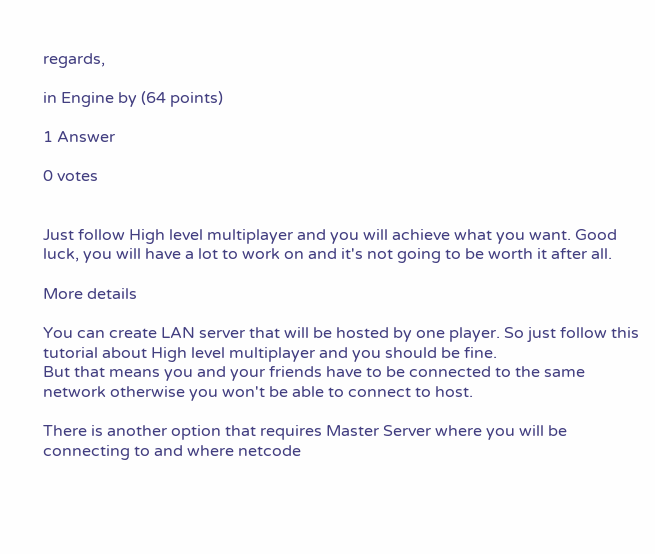regards,

in Engine by (64 points)

1 Answer

0 votes


Just follow High level multiplayer and you will achieve what you want. Good luck, you will have a lot to work on and it's not going to be worth it after all.

More details

You can create LAN server that will be hosted by one player. So just follow this tutorial about High level multiplayer and you should be fine.
But that means you and your friends have to be connected to the same network otherwise you won't be able to connect to host.

There is another option that requires Master Server where you will be connecting to and where netcode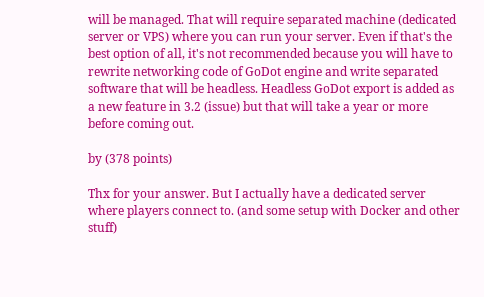will be managed. That will require separated machine (dedicated server or VPS) where you can run your server. Even if that's the best option of all, it's not recommended because you will have to rewrite networking code of GoDot engine and write separated software that will be headless. Headless GoDot export is added as a new feature in 3.2 (issue) but that will take a year or more before coming out.

by (378 points)

Thx for your answer. But I actually have a dedicated server where players connect to. (and some setup with Docker and other stuff)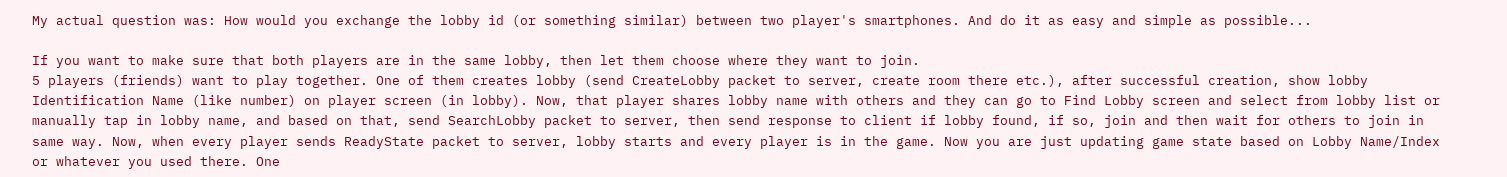My actual question was: How would you exchange the lobby id (or something similar) between two player's smartphones. And do it as easy and simple as possible...

If you want to make sure that both players are in the same lobby, then let them choose where they want to join.
5 players (friends) want to play together. One of them creates lobby (send CreateLobby packet to server, create room there etc.), after successful creation, show lobby Identification Name (like number) on player screen (in lobby). Now, that player shares lobby name with others and they can go to Find Lobby screen and select from lobby list or manually tap in lobby name, and based on that, send SearchLobby packet to server, then send response to client if lobby found, if so, join and then wait for others to join in same way. Now, when every player sends ReadyState packet to server, lobby starts and every player is in the game. Now you are just updating game state based on Lobby Name/Index or whatever you used there. One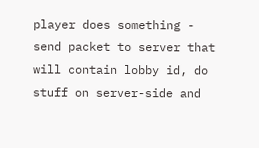player does something - send packet to server that will contain lobby id, do stuff on server-side and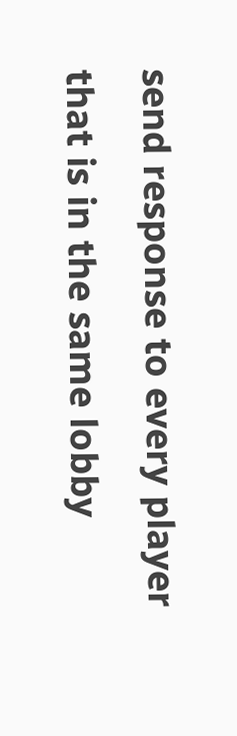send response to every player that is in the same lobby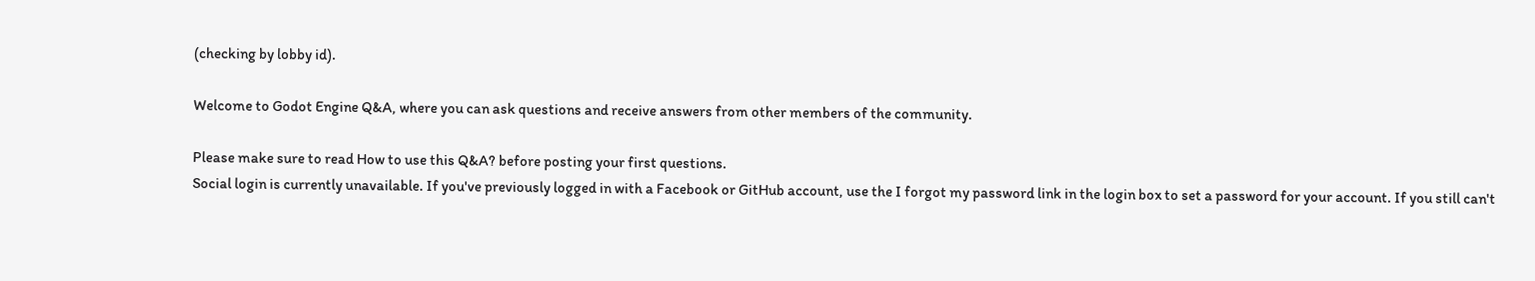(checking by lobby id).

Welcome to Godot Engine Q&A, where you can ask questions and receive answers from other members of the community.

Please make sure to read How to use this Q&A? before posting your first questions.
Social login is currently unavailable. If you've previously logged in with a Facebook or GitHub account, use the I forgot my password link in the login box to set a password for your account. If you still can't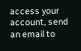access your account, send an email to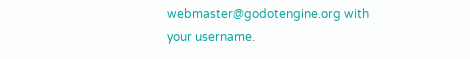webmaster@godotengine.org with your username.